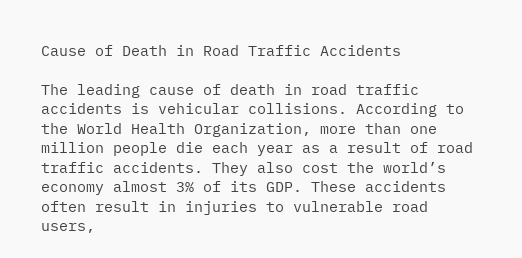Cause of Death in Road Traffic Accidents

The leading cause of death in road traffic accidents is vehicular collisions. According to the World Health Organization, more than one million people die each year as a result of road traffic accidents. They also cost the world’s economy almost 3% of its GDP. These accidents often result in injuries to vulnerable road users,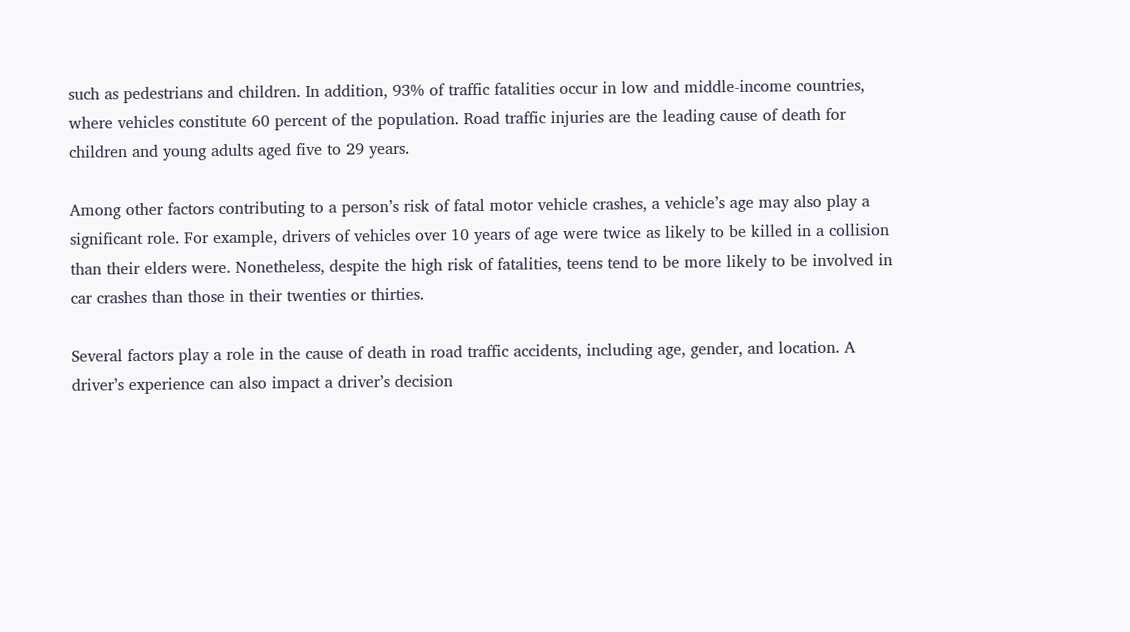such as pedestrians and children. In addition, 93% of traffic fatalities occur in low and middle-income countries, where vehicles constitute 60 percent of the population. Road traffic injuries are the leading cause of death for children and young adults aged five to 29 years.

Among other factors contributing to a person’s risk of fatal motor vehicle crashes, a vehicle’s age may also play a significant role. For example, drivers of vehicles over 10 years of age were twice as likely to be killed in a collision than their elders were. Nonetheless, despite the high risk of fatalities, teens tend to be more likely to be involved in car crashes than those in their twenties or thirties.

Several factors play a role in the cause of death in road traffic accidents, including age, gender, and location. A driver’s experience can also impact a driver’s decision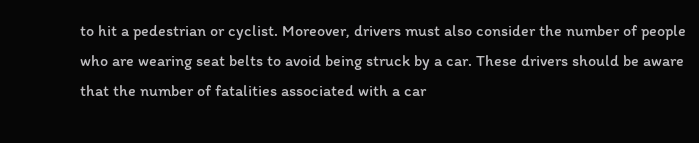to hit a pedestrian or cyclist. Moreover, drivers must also consider the number of people who are wearing seat belts to avoid being struck by a car. These drivers should be aware that the number of fatalities associated with a car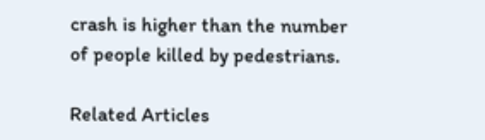crash is higher than the number of people killed by pedestrians.

Related Articles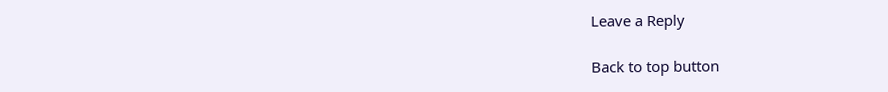Leave a Reply

Back to top button